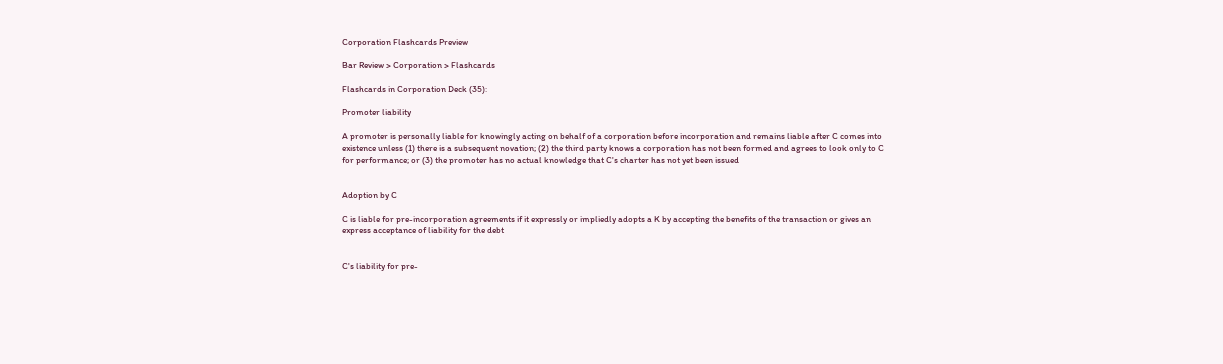Corporation Flashcards Preview

Bar Review > Corporation > Flashcards

Flashcards in Corporation Deck (35):

Promoter liability

A promoter is personally liable for knowingly acting on behalf of a corporation before incorporation and remains liable after C comes into existence unless (1) there is a subsequent novation; (2) the third party knows a corporation has not been formed and agrees to look only to C for performance; or (3) the promoter has no actual knowledge that C's charter has not yet been issued


Adoption by C

C is liable for pre-incorporation agreements if it expressly or impliedly adopts a K by accepting the benefits of the transaction or gives an express acceptance of liability for the debt


C's liability for pre-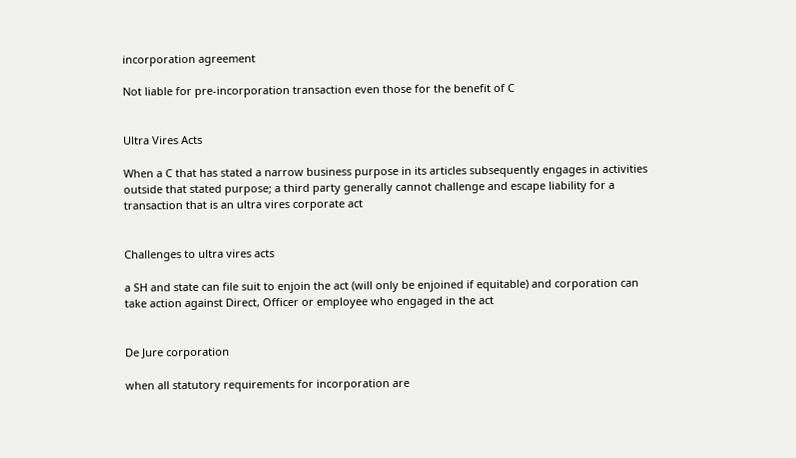incorporation agreement

Not liable for pre-incorporation transaction even those for the benefit of C


Ultra Vires Acts

When a C that has stated a narrow business purpose in its articles subsequently engages in activities outside that stated purpose; a third party generally cannot challenge and escape liability for a transaction that is an ultra vires corporate act


Challenges to ultra vires acts

a SH and state can file suit to enjoin the act (will only be enjoined if equitable) and corporation can take action against Direct, Officer or employee who engaged in the act


De Jure corporation

when all statutory requirements for incorporation are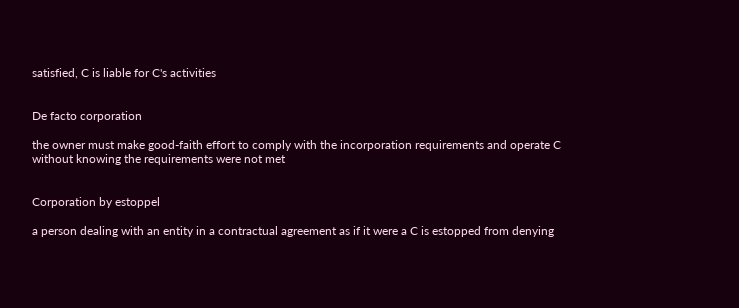satisfied, C is liable for C's activities


De facto corporation

the owner must make good-faith effort to comply with the incorporation requirements and operate C without knowing the requirements were not met


Corporation by estoppel

a person dealing with an entity in a contractual agreement as if it were a C is estopped from denying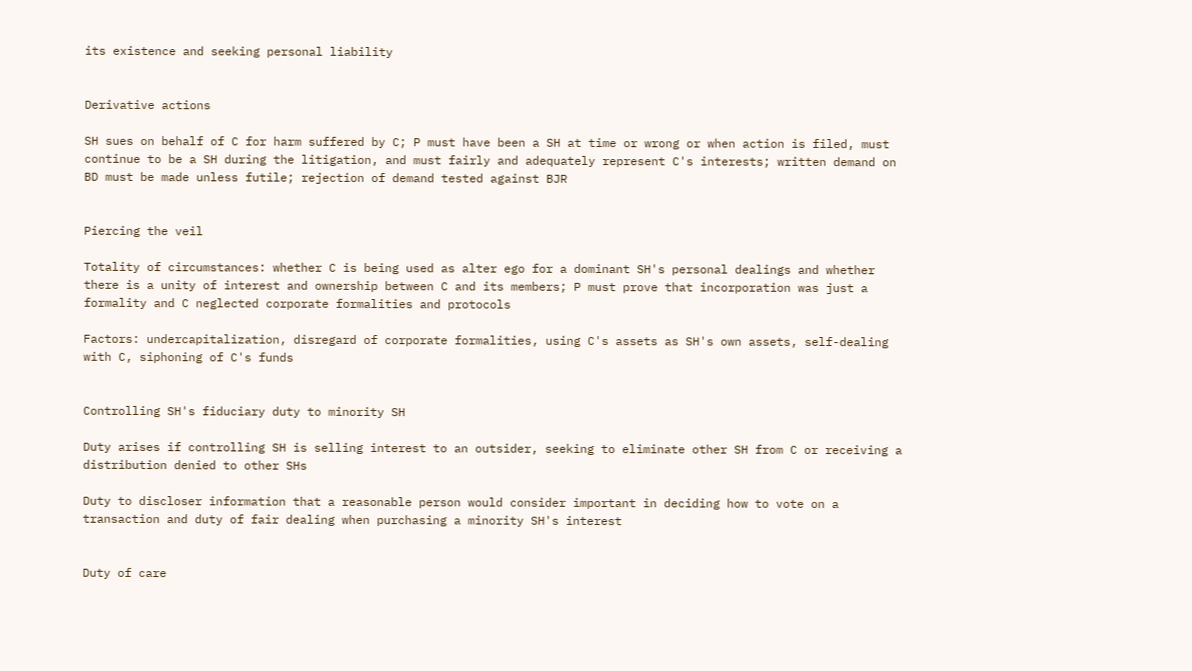its existence and seeking personal liability


Derivative actions

SH sues on behalf of C for harm suffered by C; P must have been a SH at time or wrong or when action is filed, must continue to be a SH during the litigation, and must fairly and adequately represent C's interests; written demand on BD must be made unless futile; rejection of demand tested against BJR


Piercing the veil

Totality of circumstances: whether C is being used as alter ego for a dominant SH's personal dealings and whether there is a unity of interest and ownership between C and its members; P must prove that incorporation was just a formality and C neglected corporate formalities and protocols

Factors: undercapitalization, disregard of corporate formalities, using C's assets as SH's own assets, self-dealing with C, siphoning of C's funds


Controlling SH's fiduciary duty to minority SH

Duty arises if controlling SH is selling interest to an outsider, seeking to eliminate other SH from C or receiving a distribution denied to other SHs

Duty to discloser information that a reasonable person would consider important in deciding how to vote on a transaction and duty of fair dealing when purchasing a minority SH's interest


Duty of care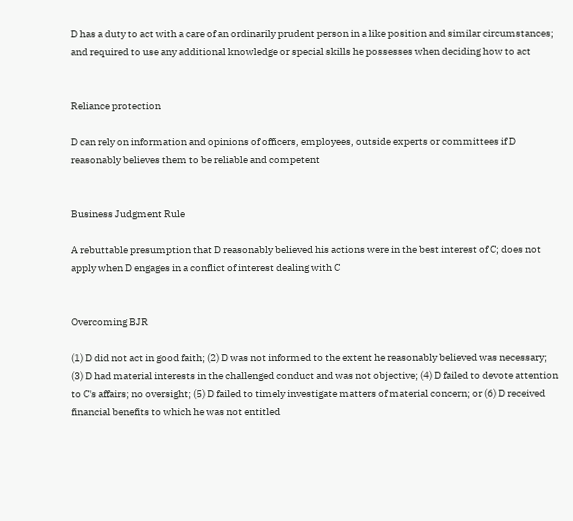D has a duty to act with a care of an ordinarily prudent person in a like position and similar circumstances; and required to use any additional knowledge or special skills he possesses when deciding how to act


Reliance protection

D can rely on information and opinions of officers, employees, outside experts or committees if D reasonably believes them to be reliable and competent


Business Judgment Rule

A rebuttable presumption that D reasonably believed his actions were in the best interest of C; does not apply when D engages in a conflict of interest dealing with C


Overcoming BJR

(1) D did not act in good faith; (2) D was not informed to the extent he reasonably believed was necessary; (3) D had material interests in the challenged conduct and was not objective; (4) D failed to devote attention to C's affairs; no oversight; (5) D failed to timely investigate matters of material concern; or (6) D received financial benefits to which he was not entitled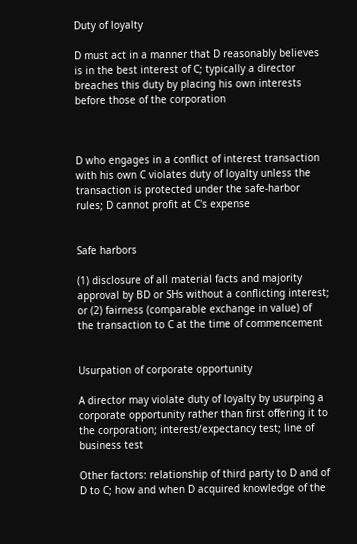Duty of loyalty

D must act in a manner that D reasonably believes is in the best interest of C; typically a director breaches this duty by placing his own interests before those of the corporation



D who engages in a conflict of interest transaction with his own C violates duty of loyalty unless the transaction is protected under the safe-harbor rules; D cannot profit at C's expense


Safe harbors

(1) disclosure of all material facts and majority approval by BD or SHs without a conflicting interest; or (2) fairness (comparable exchange in value) of the transaction to C at the time of commencement


Usurpation of corporate opportunity

A director may violate duty of loyalty by usurping a corporate opportunity rather than first offering it to the corporation; interest/expectancy test; line of business test

Other factors: relationship of third party to D and of D to C; how and when D acquired knowledge of the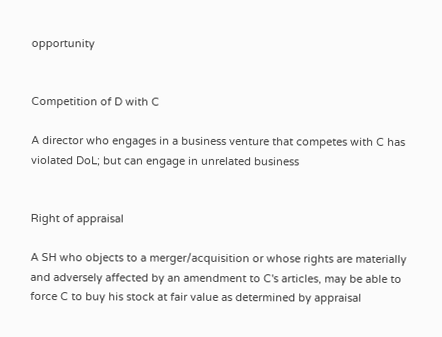opportunity


Competition of D with C

A director who engages in a business venture that competes with C has violated DoL; but can engage in unrelated business


Right of appraisal

A SH who objects to a merger/acquisition or whose rights are materially and adversely affected by an amendment to C's articles, may be able to force C to buy his stock at fair value as determined by appraisal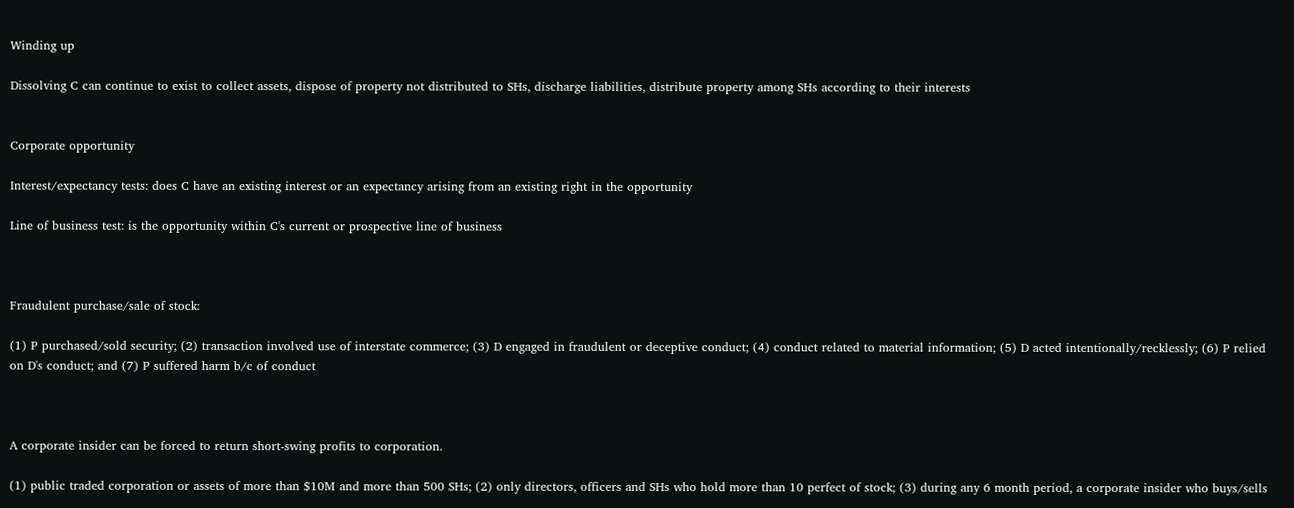Winding up

Dissolving C can continue to exist to collect assets, dispose of property not distributed to SHs, discharge liabilities, distribute property among SHs according to their interests


Corporate opportunity

Interest/expectancy tests: does C have an existing interest or an expectancy arising from an existing right in the opportunity

Line of business test: is the opportunity within C's current or prospective line of business



Fraudulent purchase/sale of stock:

(1) P purchased/sold security; (2) transaction involved use of interstate commerce; (3) D engaged in fraudulent or deceptive conduct; (4) conduct related to material information; (5) D acted intentionally/recklessly; (6) P relied on D's conduct; and (7) P suffered harm b/c of conduct



A corporate insider can be forced to return short-swing profits to corporation.

(1) public traded corporation or assets of more than $10M and more than 500 SHs; (2) only directors, officers and SHs who hold more than 10 perfect of stock; (3) during any 6 month period, a corporate insider who buys/sells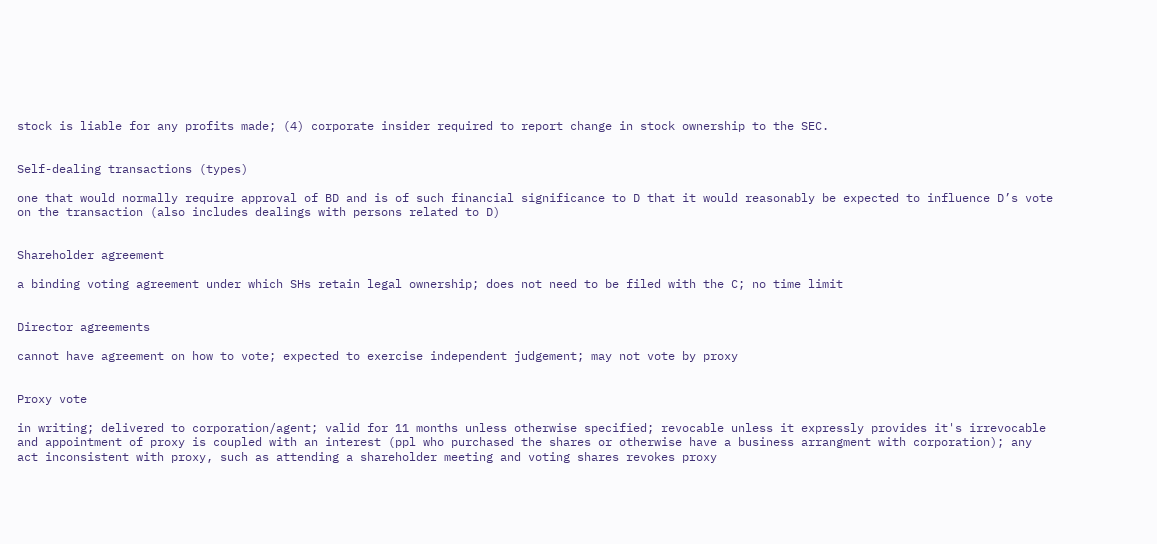stock is liable for any profits made; (4) corporate insider required to report change in stock ownership to the SEC.


Self-dealing transactions (types)

one that would normally require approval of BD and is of such financial significance to D that it would reasonably be expected to influence D’s vote on the transaction (also includes dealings with persons related to D)


Shareholder agreement

a binding voting agreement under which SHs retain legal ownership; does not need to be filed with the C; no time limit


Director agreements

cannot have agreement on how to vote; expected to exercise independent judgement; may not vote by proxy


Proxy vote

in writing; delivered to corporation/agent; valid for 11 months unless otherwise specified; revocable unless it expressly provides it's irrevocable and appointment of proxy is coupled with an interest (ppl who purchased the shares or otherwise have a business arrangment with corporation); any act inconsistent with proxy, such as attending a shareholder meeting and voting shares revokes proxy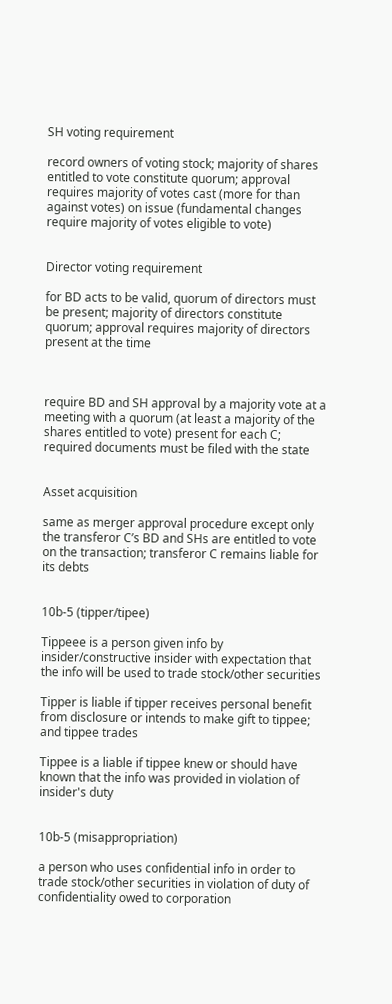SH voting requirement

record owners of voting stock; majority of shares entitled to vote constitute quorum; approval requires majority of votes cast (more for than against votes) on issue (fundamental changes require majority of votes eligible to vote)


Director voting requirement

for BD acts to be valid, quorum of directors must be present; majority of directors constitute quorum; approval requires majority of directors present at the time



require BD and SH approval by a majority vote at a meeting with a quorum (at least a majority of the shares entitled to vote) present for each C; required documents must be filed with the state


Asset acquisition

same as merger approval procedure except only the transferor C’s BD and SHs are entitled to vote on the transaction; transferor C remains liable for its debts


10b-5 (tipper/tipee)

Tippeee is a person given info by insider/constructive insider with expectation that the info will be used to trade stock/other securities

Tipper is liable if tipper receives personal benefit from disclosure or intends to make gift to tippee; and tippee trades

Tippee is a liable if tippee knew or should have known that the info was provided in violation of insider's duty


10b-5 (misappropriation)

a person who uses confidential info in order to trade stock/other securities in violation of duty of confidentiality owed to corporation